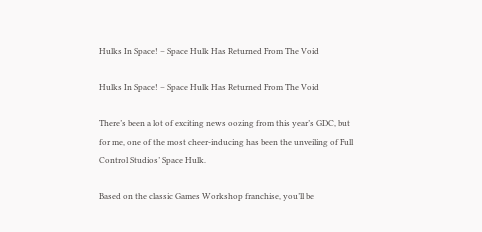Hulks In Space! – Space Hulk Has Returned From The Void

Hulks In Space! – Space Hulk Has Returned From The Void

There’s been a lot of exciting news oozing from this year’s GDC, but for me, one of the most cheer-inducing has been the unveiling of Full Control Studios’ Space Hulk.

Based on the classic Games Workshop franchise, you’ll be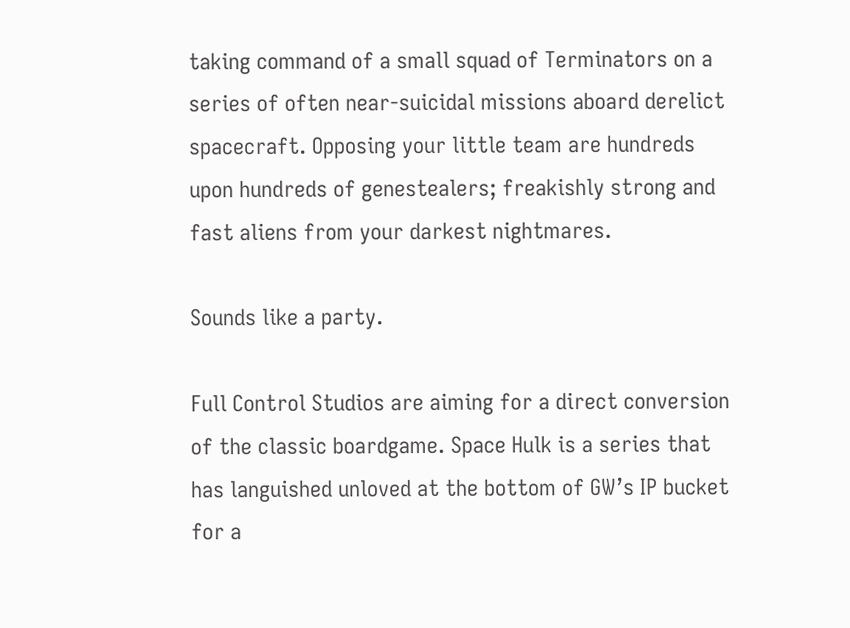taking command of a small squad of Terminators on a series of often near-suicidal missions aboard derelict spacecraft. Opposing your little team are hundreds upon hundreds of genestealers; freakishly strong and fast aliens from your darkest nightmares.

Sounds like a party.

Full Control Studios are aiming for a direct conversion of the classic boardgame. Space Hulk is a series that has languished unloved at the bottom of GW’s IP bucket for a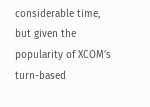considerable time, but given the popularity of XCOM’s turn-based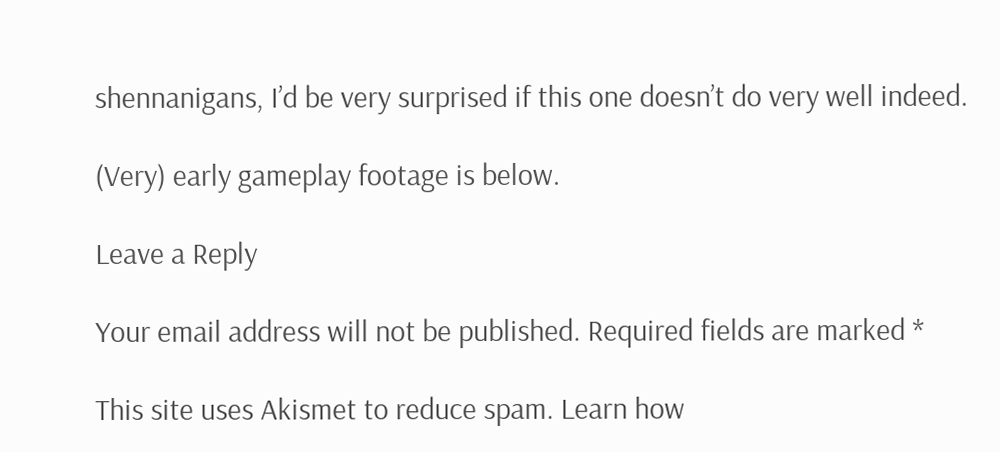shennanigans, I’d be very surprised if this one doesn’t do very well indeed.

(Very) early gameplay footage is below.

Leave a Reply

Your email address will not be published. Required fields are marked *

This site uses Akismet to reduce spam. Learn how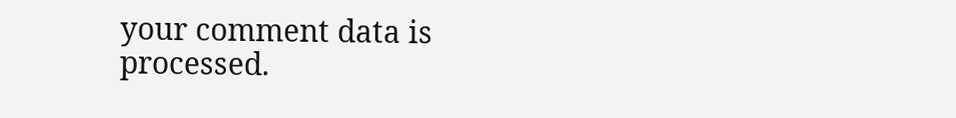your comment data is processed.